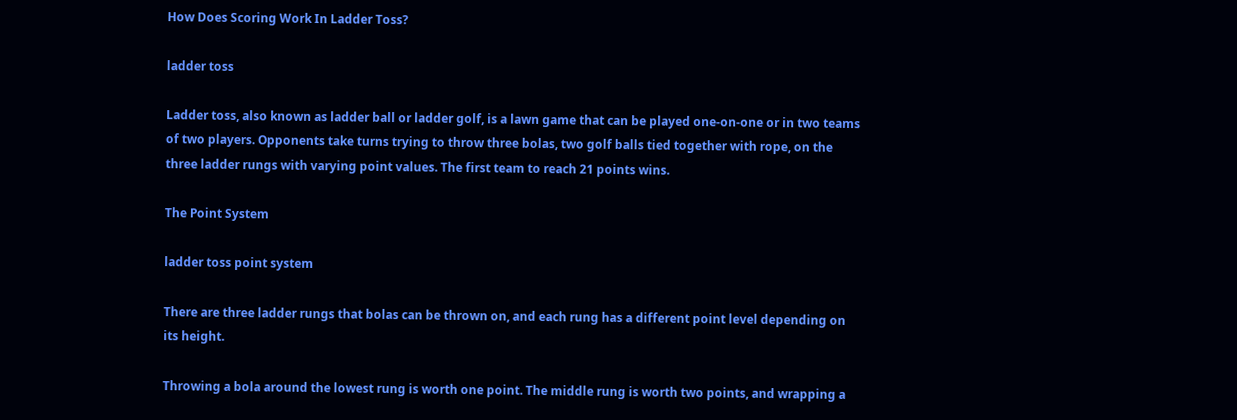How Does Scoring Work In Ladder Toss?

ladder toss

Ladder toss, also known as ladder ball or ladder golf, is a lawn game that can be played one-on-one or in two teams of two players. Opponents take turns trying to throw three bolas, two golf balls tied together with rope, on the three ladder rungs with varying point values. The first team to reach 21 points wins.

The Point System

ladder toss point system

There are three ladder rungs that bolas can be thrown on, and each rung has a different point level depending on its height.

Throwing a bola around the lowest rung is worth one point. The middle rung is worth two points, and wrapping a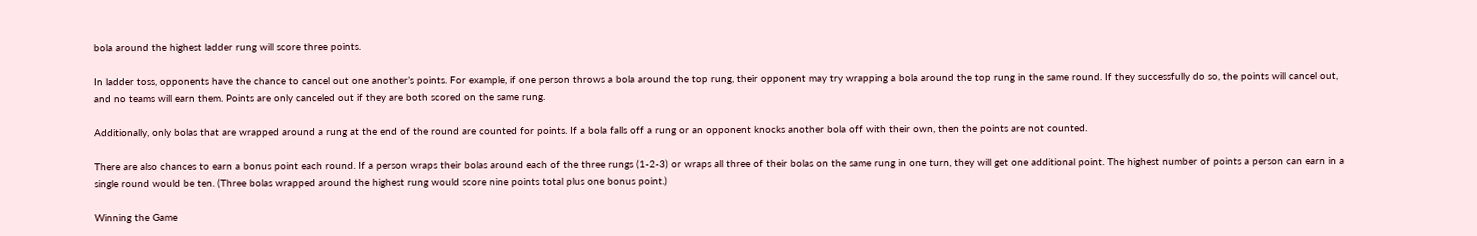bola around the highest ladder rung will score three points.

In ladder toss, opponents have the chance to cancel out one another’s points. For example, if one person throws a bola around the top rung, their opponent may try wrapping a bola around the top rung in the same round. If they successfully do so, the points will cancel out, and no teams will earn them. Points are only canceled out if they are both scored on the same rung.

Additionally, only bolas that are wrapped around a rung at the end of the round are counted for points. If a bola falls off a rung or an opponent knocks another bola off with their own, then the points are not counted.

There are also chances to earn a bonus point each round. If a person wraps their bolas around each of the three rungs (1-2-3) or wraps all three of their bolas on the same rung in one turn, they will get one additional point. The highest number of points a person can earn in a single round would be ten. (Three bolas wrapped around the highest rung would score nine points total plus one bonus point.)

Winning the Game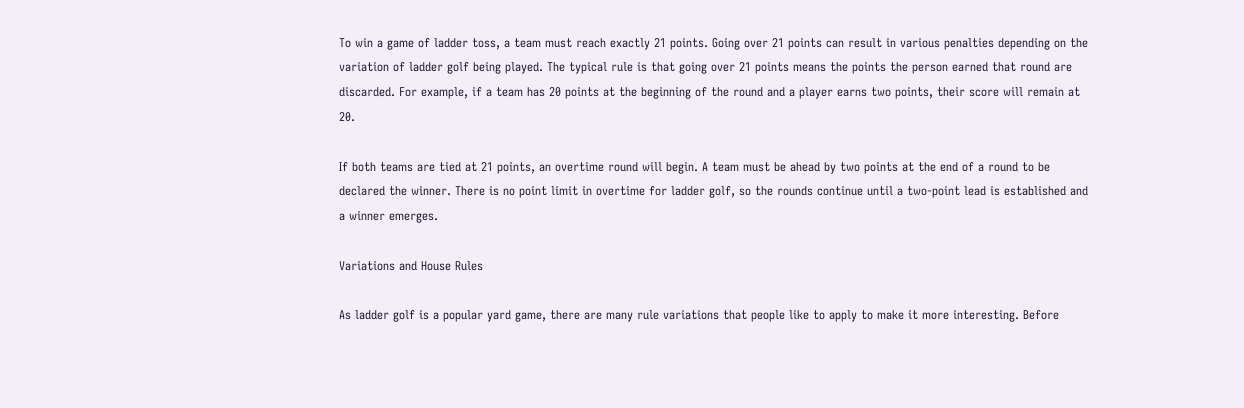To win a game of ladder toss, a team must reach exactly 21 points. Going over 21 points can result in various penalties depending on the variation of ladder golf being played. The typical rule is that going over 21 points means the points the person earned that round are discarded. For example, if a team has 20 points at the beginning of the round and a player earns two points, their score will remain at 20.

If both teams are tied at 21 points, an overtime round will begin. A team must be ahead by two points at the end of a round to be declared the winner. There is no point limit in overtime for ladder golf, so the rounds continue until a two-point lead is established and a winner emerges.

Variations and House Rules

As ladder golf is a popular yard game, there are many rule variations that people like to apply to make it more interesting. Before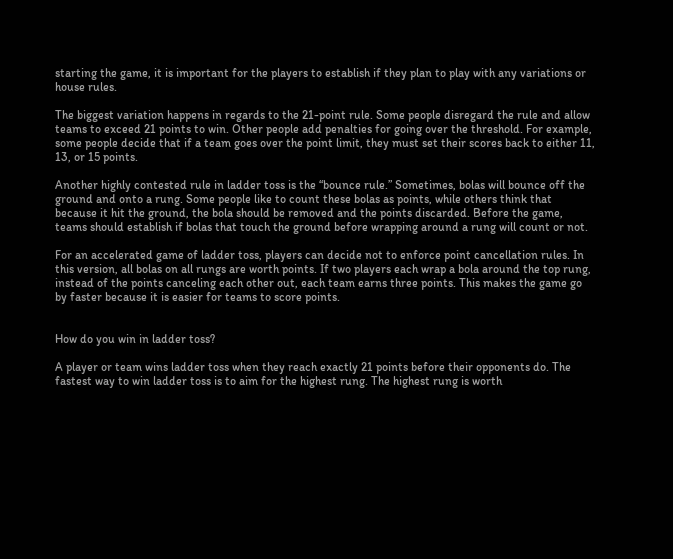starting the game, it is important for the players to establish if they plan to play with any variations or house rules.

The biggest variation happens in regards to the 21-point rule. Some people disregard the rule and allow teams to exceed 21 points to win. Other people add penalties for going over the threshold. For example, some people decide that if a team goes over the point limit, they must set their scores back to either 11, 13, or 15 points.

Another highly contested rule in ladder toss is the “bounce rule.” Sometimes, bolas will bounce off the ground and onto a rung. Some people like to count these bolas as points, while others think that because it hit the ground, the bola should be removed and the points discarded. Before the game, teams should establish if bolas that touch the ground before wrapping around a rung will count or not.

For an accelerated game of ladder toss, players can decide not to enforce point cancellation rules. In this version, all bolas on all rungs are worth points. If two players each wrap a bola around the top rung, instead of the points canceling each other out, each team earns three points. This makes the game go by faster because it is easier for teams to score points.


How do you win in ladder toss?

A player or team wins ladder toss when they reach exactly 21 points before their opponents do. The fastest way to win ladder toss is to aim for the highest rung. The highest rung is worth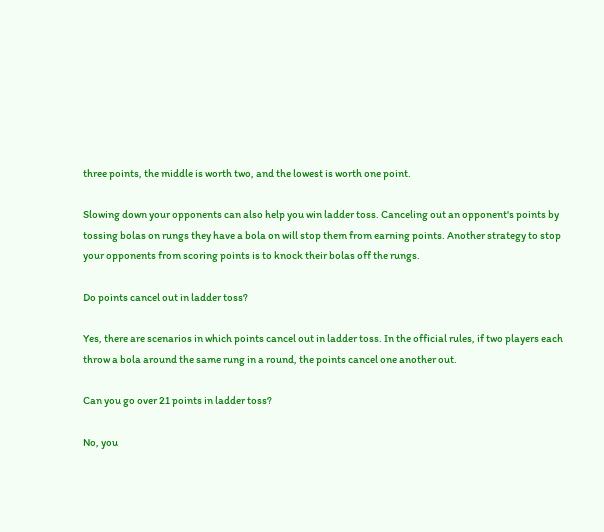three points, the middle is worth two, and the lowest is worth one point.

Slowing down your opponents can also help you win ladder toss. Canceling out an opponent's points by tossing bolas on rungs they have a bola on will stop them from earning points. Another strategy to stop your opponents from scoring points is to knock their bolas off the rungs.

Do points cancel out in ladder toss?

Yes, there are scenarios in which points cancel out in ladder toss. In the official rules, if two players each throw a bola around the same rung in a round, the points cancel one another out.

Can you go over 21 points in ladder toss?

No, you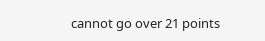cannot go over 21 points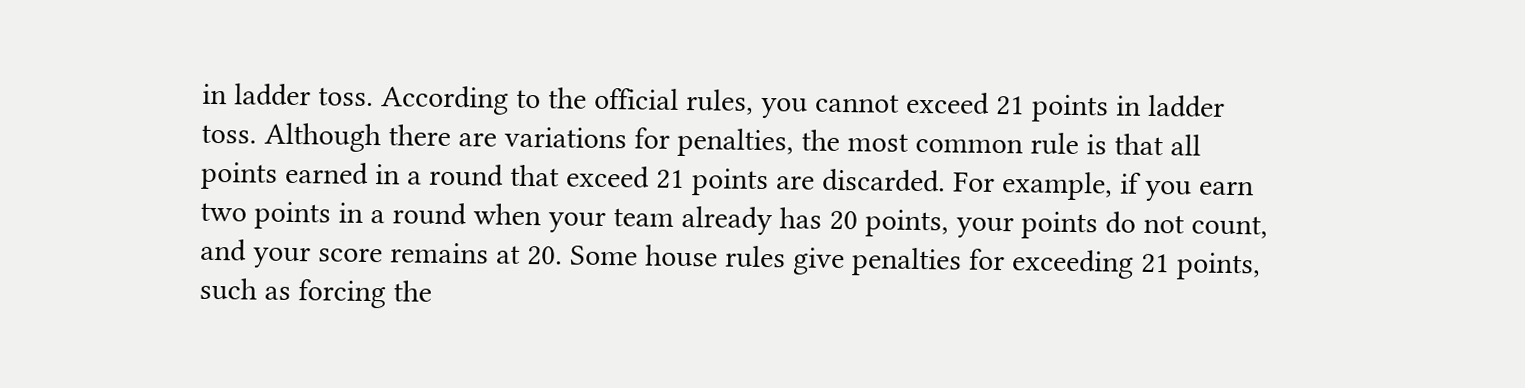in ladder toss. According to the official rules, you cannot exceed 21 points in ladder toss. Although there are variations for penalties, the most common rule is that all points earned in a round that exceed 21 points are discarded. For example, if you earn two points in a round when your team already has 20 points, your points do not count, and your score remains at 20. Some house rules give penalties for exceeding 21 points, such as forcing the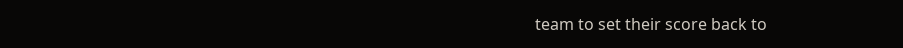team to set their score back to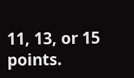11, 13, or 15 points.